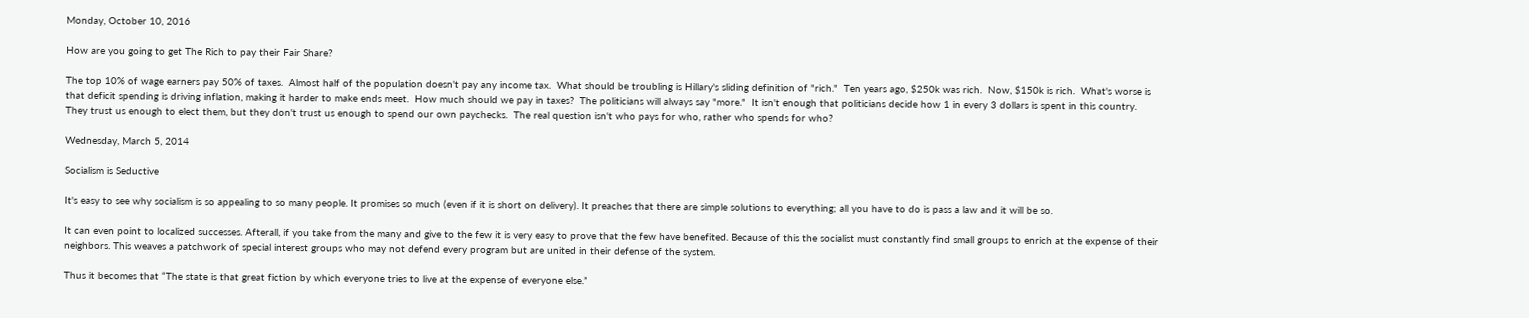Monday, October 10, 2016

How are you going to get The Rich to pay their Fair Share?

The top 10% of wage earners pay 50% of taxes.  Almost half of the population doesn't pay any income tax.  What should be troubling is Hillary's sliding definition of "rich."  Ten years ago, $250k was rich.  Now, $150k is rich.  What's worse is that deficit spending is driving inflation, making it harder to make ends meet.  How much should we pay in taxes?  The politicians will always say "more."  It isn't enough that politicians decide how 1 in every 3 dollars is spent in this country.  They trust us enough to elect them, but they don't trust us enough to spend our own paychecks.  The real question isn't who pays for who, rather who spends for who?

Wednesday, March 5, 2014

Socialism is Seductive

It's easy to see why socialism is so appealing to so many people. It promises so much (even if it is short on delivery). It preaches that there are simple solutions to everything; all you have to do is pass a law and it will be so.

It can even point to localized successes. Afterall, if you take from the many and give to the few it is very easy to prove that the few have benefited. Because of this the socialist must constantly find small groups to enrich at the expense of their neighbors. This weaves a patchwork of special interest groups who may not defend every program but are united in their defense of the system.

Thus it becomes that “The state is that great fiction by which everyone tries to live at the expense of everyone else.”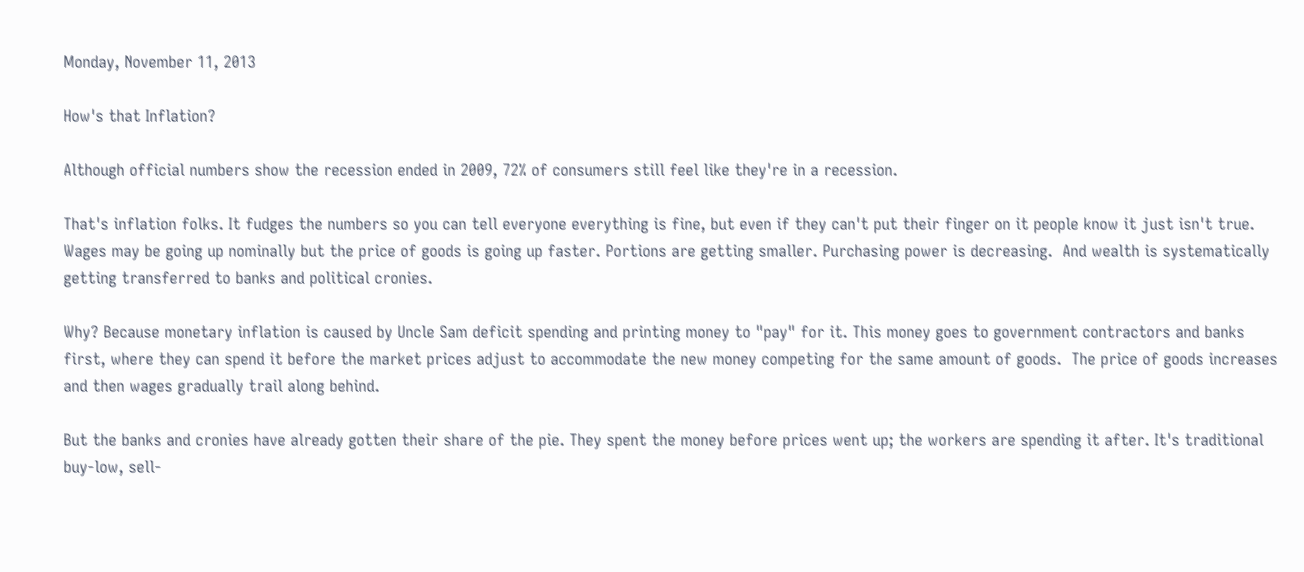Monday, November 11, 2013

How's that Inflation?

Although official numbers show the recession ended in 2009, 72% of consumers still feel like they're in a recession.

That's inflation folks. It fudges the numbers so you can tell everyone everything is fine, but even if they can't put their finger on it people know it just isn't true. Wages may be going up nominally but the price of goods is going up faster. Portions are getting smaller. Purchasing power is decreasing.  And wealth is systematically getting transferred to banks and political cronies.

Why? Because monetary inflation is caused by Uncle Sam deficit spending and printing money to "pay" for it. This money goes to government contractors and banks first, where they can spend it before the market prices adjust to accommodate the new money competing for the same amount of goods.  The price of goods increases and then wages gradually trail along behind.

But the banks and cronies have already gotten their share of the pie. They spent the money before prices went up; the workers are spending it after. It's traditional buy-low, sell-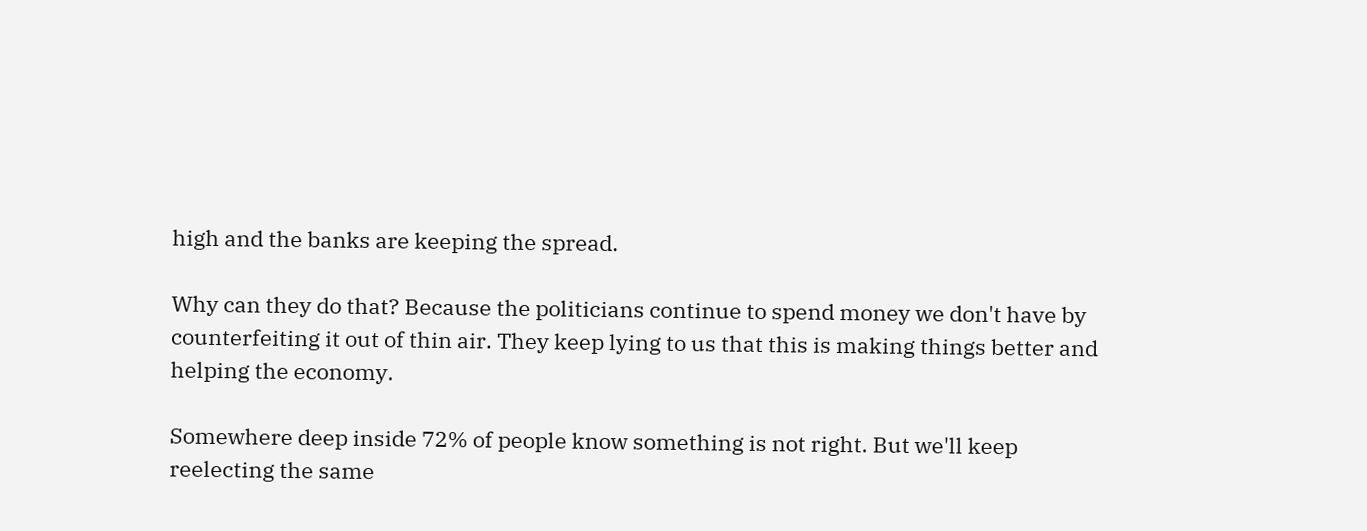high and the banks are keeping the spread.

Why can they do that? Because the politicians continue to spend money we don't have by counterfeiting it out of thin air. They keep lying to us that this is making things better and helping the economy.

Somewhere deep inside 72% of people know something is not right. But we'll keep reelecting the same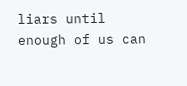liars until enough of us can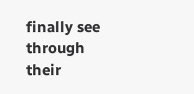finally see through their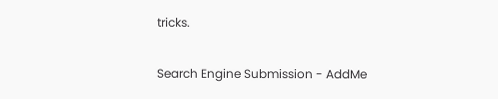tricks.

Search Engine Submission - AddMe